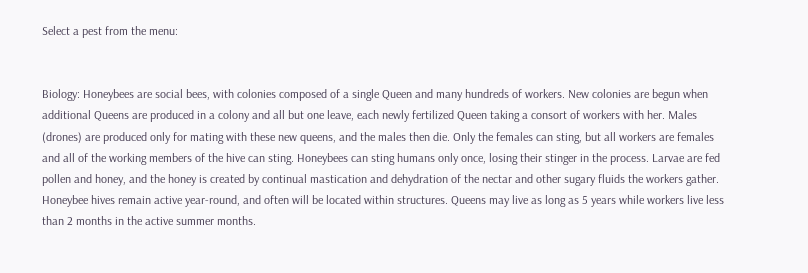Select a pest from the menu:


Biology: Honeybees are social bees, with colonies composed of a single Queen and many hundreds of workers. New colonies are begun when additional Queens are produced in a colony and all but one leave, each newly fertilized Queen taking a consort of workers with her. Males (drones) are produced only for mating with these new queens, and the males then die. Only the females can sting, but all workers are females and all of the working members of the hive can sting. Honeybees can sting humans only once, losing their stinger in the process. Larvae are fed pollen and honey, and the honey is created by continual mastication and dehydration of the nectar and other sugary fluids the workers gather. Honeybee hives remain active year-round, and often will be located within structures. Queens may live as long as 5 years while workers live less than 2 months in the active summer months.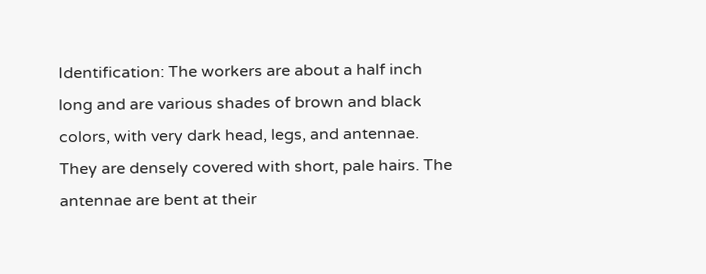Identification: The workers are about a half inch long and are various shades of brown and black colors, with very dark head, legs, and antennae. They are densely covered with short, pale hairs. The antennae are bent at their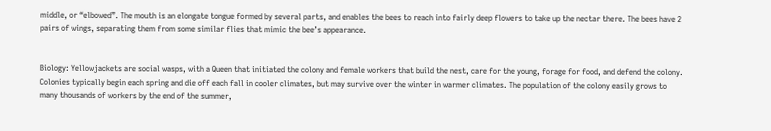middle, or “elbowed”. The mouth is an elongate tongue formed by several parts, and enables the bees to reach into fairly deep flowers to take up the nectar there. The bees have 2 pairs of wings, separating them from some similar flies that mimic the bee’s appearance.


Biology: Yellowjackets are social wasps, with a Queen that initiated the colony and female workers that build the nest, care for the young, forage for food, and defend the colony. Colonies typically begin each spring and die off each fall in cooler climates, but may survive over the winter in warmer climates. The population of the colony easily grows to many thousands of workers by the end of the summer,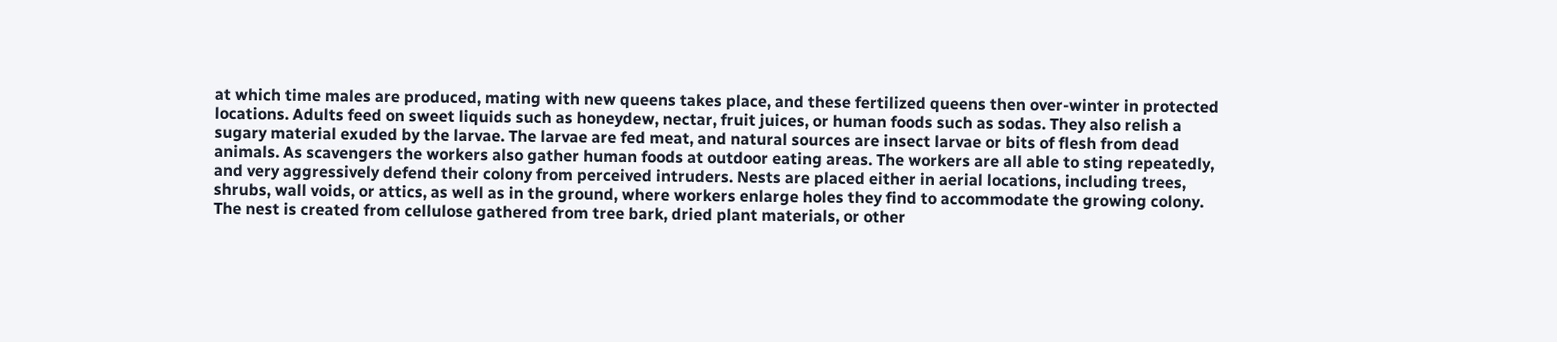at which time males are produced, mating with new queens takes place, and these fertilized queens then over-winter in protected locations. Adults feed on sweet liquids such as honeydew, nectar, fruit juices, or human foods such as sodas. They also relish a sugary material exuded by the larvae. The larvae are fed meat, and natural sources are insect larvae or bits of flesh from dead animals. As scavengers the workers also gather human foods at outdoor eating areas. The workers are all able to sting repeatedly, and very aggressively defend their colony from perceived intruders. Nests are placed either in aerial locations, including trees, shrubs, wall voids, or attics, as well as in the ground, where workers enlarge holes they find to accommodate the growing colony. The nest is created from cellulose gathered from tree bark, dried plant materials, or other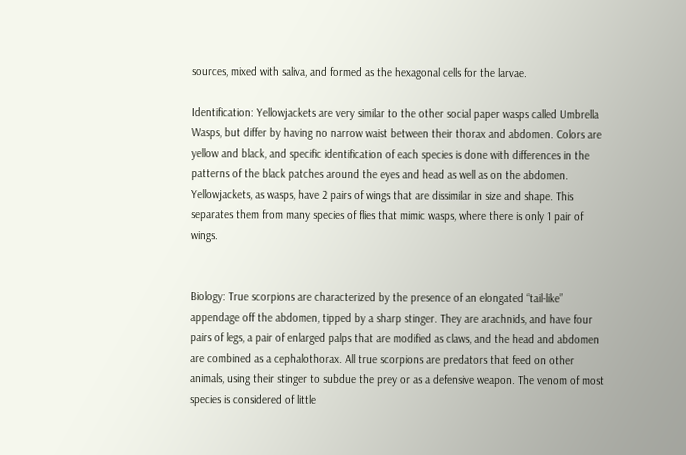sources, mixed with saliva, and formed as the hexagonal cells for the larvae.

Identification: Yellowjackets are very similar to the other social paper wasps called Umbrella Wasps, but differ by having no narrow waist between their thorax and abdomen. Colors are yellow and black, and specific identification of each species is done with differences in the patterns of the black patches around the eyes and head as well as on the abdomen. Yellowjackets, as wasps, have 2 pairs of wings that are dissimilar in size and shape. This separates them from many species of flies that mimic wasps, where there is only 1 pair of wings.


Biology: True scorpions are characterized by the presence of an elongated “tail-like” appendage off the abdomen, tipped by a sharp stinger. They are arachnids, and have four pairs of legs, a pair of enlarged palps that are modified as claws, and the head and abdomen are combined as a cephalothorax. All true scorpions are predators that feed on other animals, using their stinger to subdue the prey or as a defensive weapon. The venom of most species is considered of little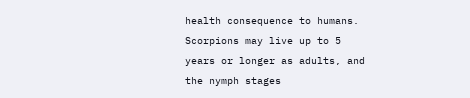health consequence to humans. Scorpions may live up to 5 years or longer as adults, and the nymph stages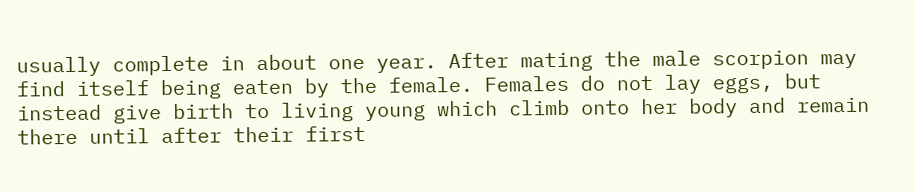usually complete in about one year. After mating the male scorpion may find itself being eaten by the female. Females do not lay eggs, but instead give birth to living young which climb onto her body and remain there until after their first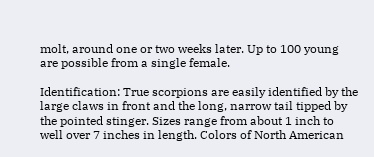molt, around one or two weeks later. Up to 100 young are possible from a single female.

Identification: True scorpions are easily identified by the large claws in front and the long, narrow tail tipped by the pointed stinger. Sizes range from about 1 inch to well over 7 inches in length. Colors of North American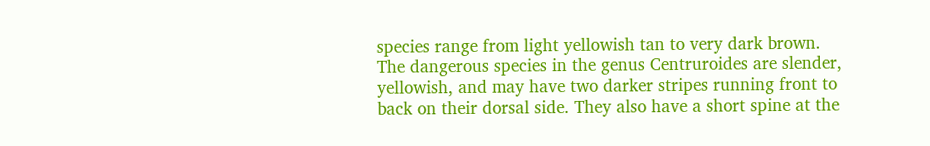species range from light yellowish tan to very dark brown. The dangerous species in the genus Centruroides are slender, yellowish, and may have two darker stripes running front to back on their dorsal side. They also have a short spine at the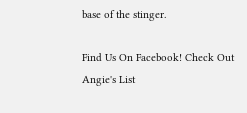base of the stinger.

Find Us On Facebook! Check Out Angie's List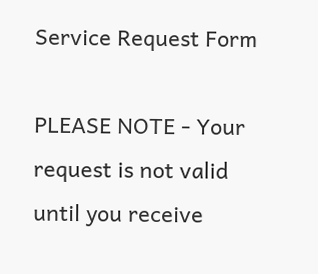Service Request Form

PLEASE NOTE - Your request is not valid until you receive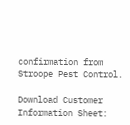confirmation from Stroope Pest Control.

Download Customer Information Sheet: